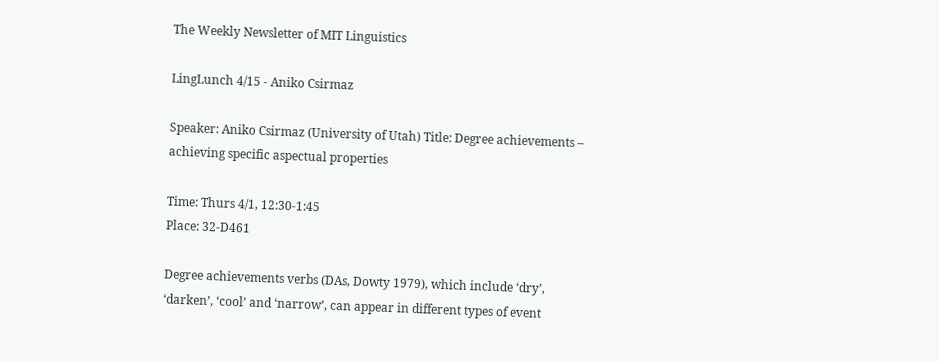The Weekly Newsletter of MIT Linguistics

LingLunch 4/15 - Aniko Csirmaz

Speaker: Aniko Csirmaz (University of Utah) Title: Degree achievements – achieving specific aspectual properties

Time: Thurs 4/1, 12:30-1:45
Place: 32-D461

Degree achievements verbs (DAs, Dowty 1979), which include ‘dry’, ‘darken’, ‘cool’ and ‘narrow’, can appear in different types of event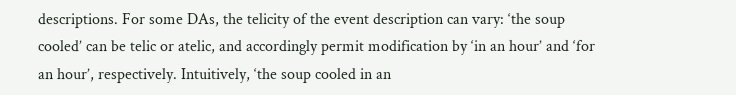descriptions. For some DAs, the telicity of the event description can vary: ‘the soup cooled’ can be telic or atelic, and accordingly permit modification by ‘in an hour’ and ‘for an hour’, respectively. Intuitively, ‘the soup cooled in an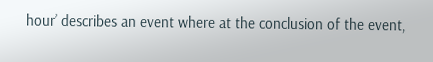hour’ describes an event where at the conclusion of the event,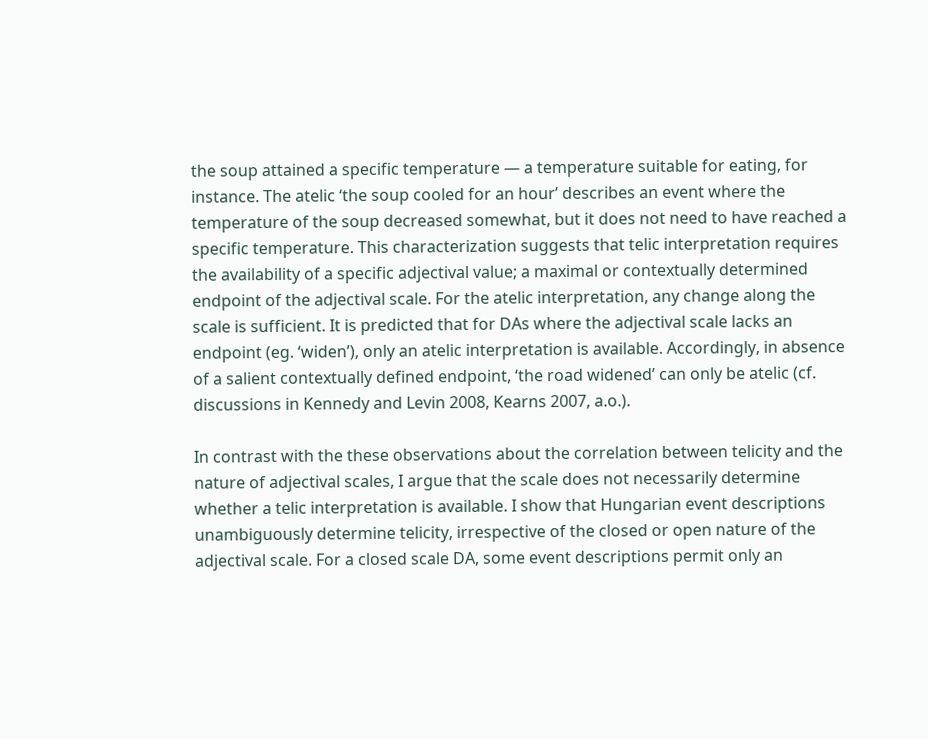the soup attained a specific temperature — a temperature suitable for eating, for instance. The atelic ‘the soup cooled for an hour’ describes an event where the temperature of the soup decreased somewhat, but it does not need to have reached a specific temperature. This characterization suggests that telic interpretation requires the availability of a specific adjectival value; a maximal or contextually determined endpoint of the adjectival scale. For the atelic interpretation, any change along the scale is sufficient. It is predicted that for DAs where the adjectival scale lacks an endpoint (eg. ‘widen’), only an atelic interpretation is available. Accordingly, in absence of a salient contextually defined endpoint, ‘the road widened’ can only be atelic (cf. discussions in Kennedy and Levin 2008, Kearns 2007, a.o.).

In contrast with the these observations about the correlation between telicity and the nature of adjectival scales, I argue that the scale does not necessarily determine whether a telic interpretation is available. I show that Hungarian event descriptions unambiguously determine telicity, irrespective of the closed or open nature of the adjectival scale. For a closed scale DA, some event descriptions permit only an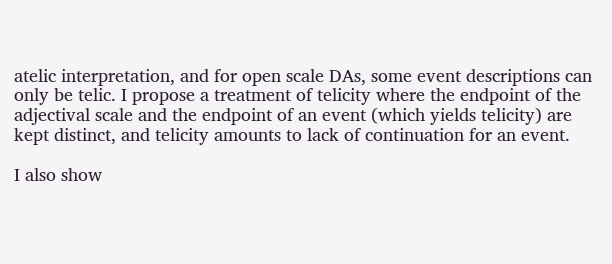atelic interpretation, and for open scale DAs, some event descriptions can only be telic. I propose a treatment of telicity where the endpoint of the adjectival scale and the endpoint of an event (which yields telicity) are kept distinct, and telicity amounts to lack of continuation for an event.

I also show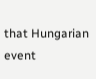that Hungarian event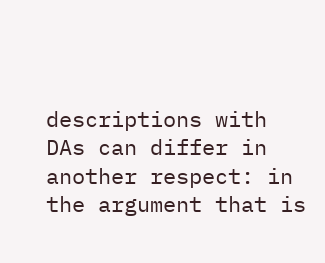descriptions with DAs can differ in another respect: in the argument that is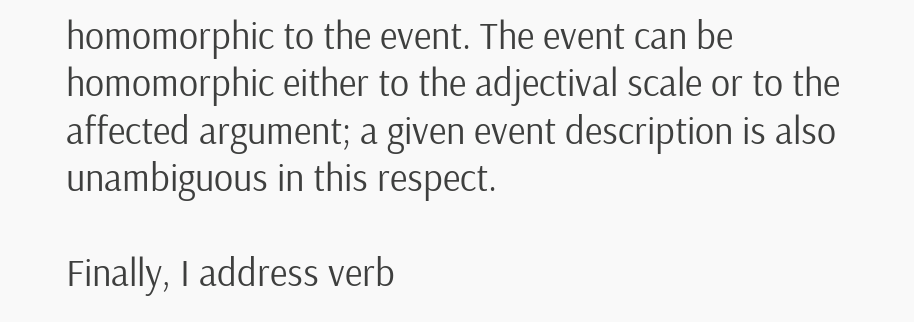homomorphic to the event. The event can be homomorphic either to the adjectival scale or to the affected argument; a given event description is also unambiguous in this respect.

Finally, I address verb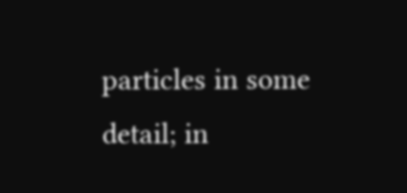particles in some detail; in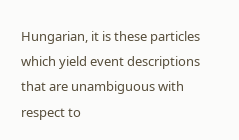Hungarian, it is these particles which yield event descriptions that are unambiguous with respect to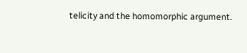telicity and the homomorphic argument.